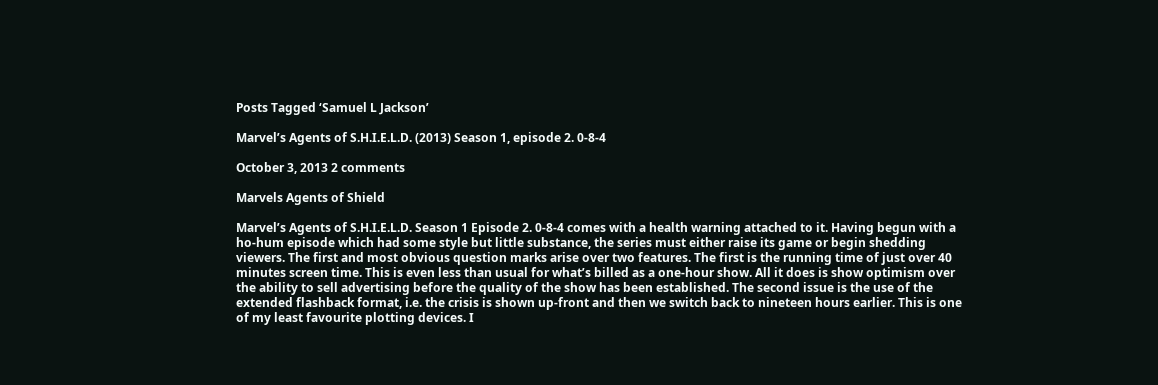Posts Tagged ‘Samuel L Jackson’

Marvel’s Agents of S.H.I.E.L.D. (2013) Season 1, episode 2. 0-8-4

October 3, 2013 2 comments

Marvels Agents of Shield

Marvel’s Agents of S.H.I.E.L.D. Season 1 Episode 2. 0-8-4 comes with a health warning attached to it. Having begun with a ho-hum episode which had some style but little substance, the series must either raise its game or begin shedding viewers. The first and most obvious question marks arise over two features. The first is the running time of just over 40 minutes screen time. This is even less than usual for what’s billed as a one-hour show. All it does is show optimism over the ability to sell advertising before the quality of the show has been established. The second issue is the use of the extended flashback format, i.e. the crisis is shown up-front and then we switch back to nineteen hours earlier. This is one of my least favourite plotting devices. I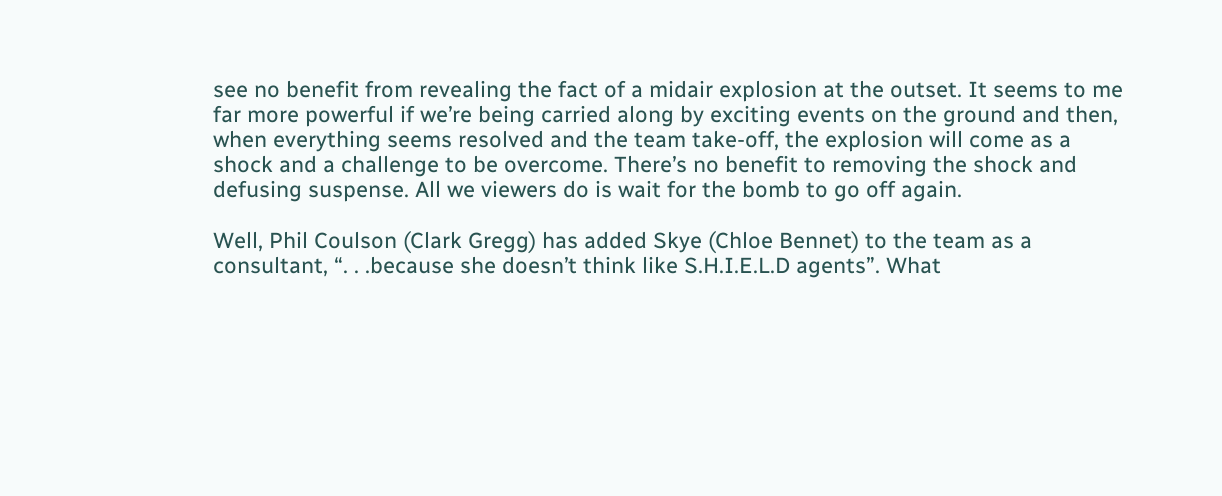see no benefit from revealing the fact of a midair explosion at the outset. It seems to me far more powerful if we’re being carried along by exciting events on the ground and then, when everything seems resolved and the team take-off, the explosion will come as a shock and a challenge to be overcome. There’s no benefit to removing the shock and defusing suspense. All we viewers do is wait for the bomb to go off again.

Well, Phil Coulson (Clark Gregg) has added Skye (Chloe Bennet) to the team as a consultant, “. . .because she doesn’t think like S.H.I.E.L.D agents”. What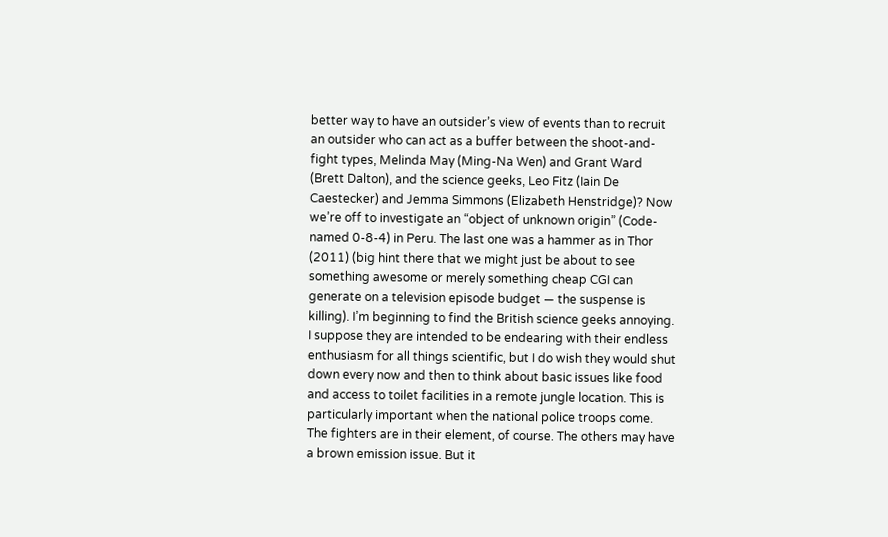better way to have an outsider’s view of events than to recruit an outsider who can act as a buffer between the shoot-and-fight types, Melinda May (Ming-Na Wen) and Grant Ward (Brett Dalton), and the science geeks, Leo Fitz (Iain De Caestecker) and Jemma Simmons (Elizabeth Henstridge)? Now we’re off to investigate an “object of unknown origin” (Code-named 0-8-4) in Peru. The last one was a hammer as in Thor (2011) (big hint there that we might just be about to see something awesome or merely something cheap CGI can generate on a television episode budget — the suspense is killing). I’m beginning to find the British science geeks annoying. I suppose they are intended to be endearing with their endless enthusiasm for all things scientific, but I do wish they would shut down every now and then to think about basic issues like food and access to toilet facilities in a remote jungle location. This is particularly important when the national police troops come. The fighters are in their element, of course. The others may have a brown emission issue. But it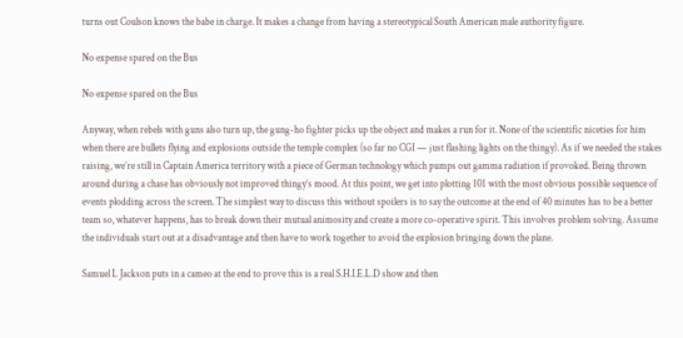turns out Coulson knows the babe in charge. It makes a change from having a stereotypical South American male authority figure.

No expense spared on the Bus

No expense spared on the Bus

Anyway, when rebels with guns also turn up, the gung-ho fighter picks up the object and makes a run for it. None of the scientific niceties for him when there are bullets flying and explosions outside the temple complex (so far no CGI — just flashing lights on the thingy). As if we needed the stakes raising, we’re still in Captain America territory with a piece of German technology which pumps out gamma radiation if provoked. Being thrown around during a chase has obviously not improved thingy’s mood. At this point, we get into plotting 101 with the most obvious possible sequence of events plodding across the screen. The simplest way to discuss this without spoilers is to say the outcome at the end of 40 minutes has to be a better team so, whatever happens, has to break down their mutual animosity and create a more co-operative spirit. This involves problem solving. Assume the individuals start out at a disadvantage and then have to work together to avoid the explosion bringing down the plane.

Samuel L Jackson puts in a cameo at the end to prove this is a real S.H.I.E.L.D show and then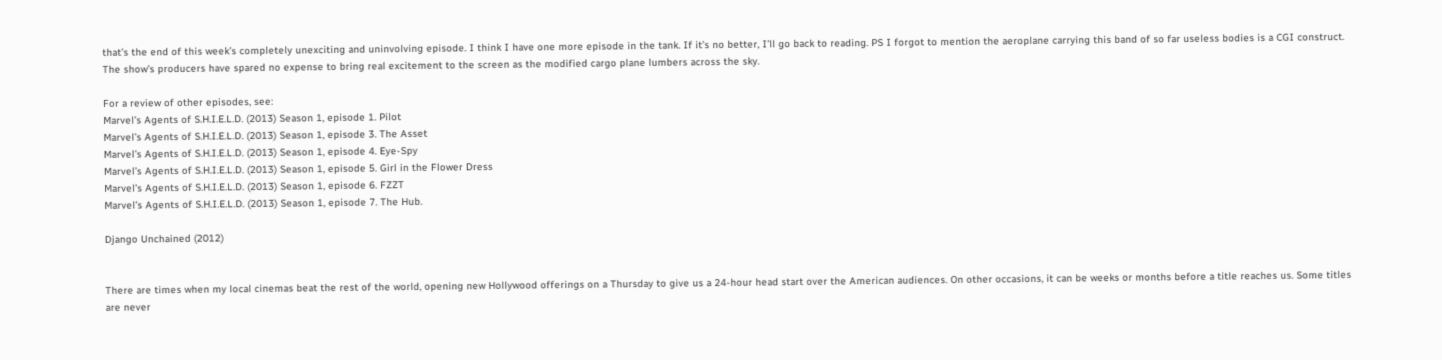that’s the end of this week’s completely unexciting and uninvolving episode. I think I have one more episode in the tank. If it’s no better, I’ll go back to reading. PS I forgot to mention the aeroplane carrying this band of so far useless bodies is a CGI construct. The show’s producers have spared no expense to bring real excitement to the screen as the modified cargo plane lumbers across the sky.

For a review of other episodes, see:
Marvel’s Agents of S.H.I.E.L.D. (2013) Season 1, episode 1. Pilot
Marvel’s Agents of S.H.I.E.L.D. (2013) Season 1, episode 3. The Asset
Marvel’s Agents of S.H.I.E.L.D. (2013) Season 1, episode 4. Eye-Spy
Marvel’s Agents of S.H.I.E.L.D. (2013) Season 1, episode 5. Girl in the Flower Dress
Marvel’s Agents of S.H.I.E.L.D. (2013) Season 1, episode 6. FZZT
Marvel’s Agents of S.H.I.E.L.D. (2013) Season 1, episode 7. The Hub.

Django Unchained (2012)


There are times when my local cinemas beat the rest of the world, opening new Hollywood offerings on a Thursday to give us a 24-hour head start over the American audiences. On other occasions, it can be weeks or months before a title reaches us. Some titles are never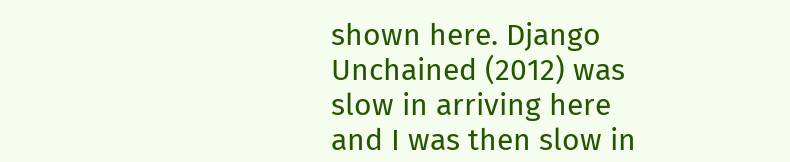shown here. Django Unchained (2012) was slow in arriving here and I was then slow in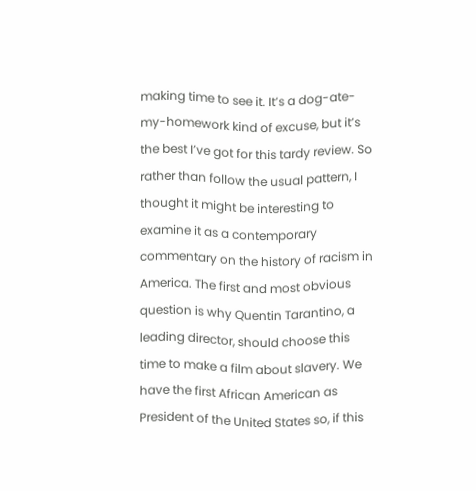making time to see it. It’s a dog-ate-my-homework kind of excuse, but it’s the best I’ve got for this tardy review. So rather than follow the usual pattern, I thought it might be interesting to examine it as a contemporary commentary on the history of racism in America. The first and most obvious question is why Quentin Tarantino, a leading director, should choose this time to make a film about slavery. We have the first African American as President of the United States so, if this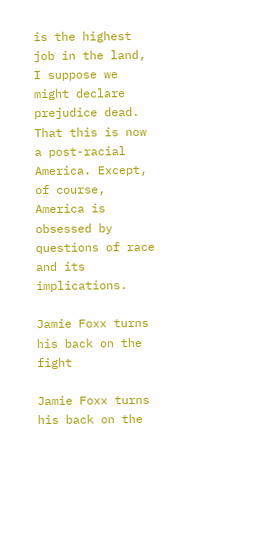is the highest job in the land, I suppose we might declare prejudice dead. That this is now a post-racial America. Except, of course, America is obsessed by questions of race and its implications.

Jamie Foxx turns his back on the fight

Jamie Foxx turns his back on the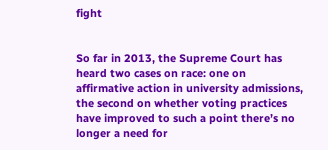fight


So far in 2013, the Supreme Court has heard two cases on race: one on affirmative action in university admissions, the second on whether voting practices have improved to such a point there’s no longer a need for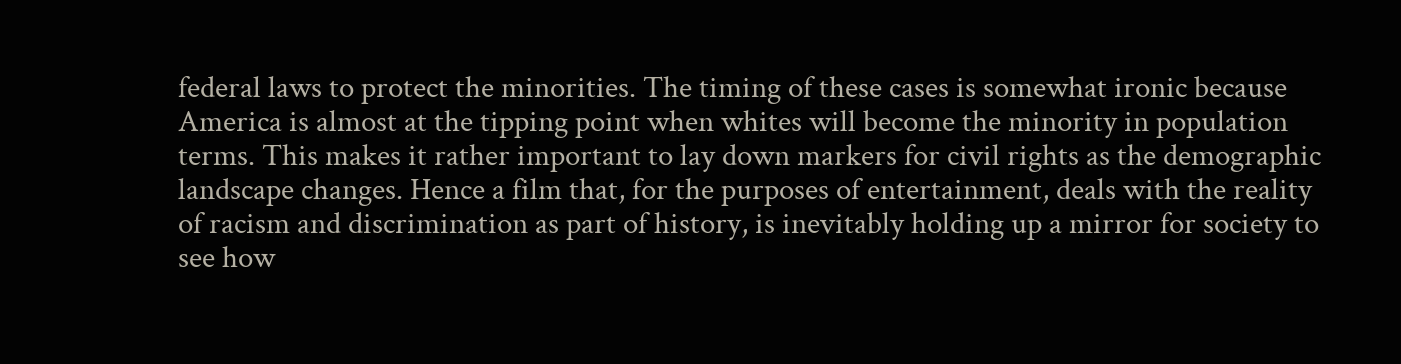federal laws to protect the minorities. The timing of these cases is somewhat ironic because America is almost at the tipping point when whites will become the minority in population terms. This makes it rather important to lay down markers for civil rights as the demographic landscape changes. Hence a film that, for the purposes of entertainment, deals with the reality of racism and discrimination as part of history, is inevitably holding up a mirror for society to see how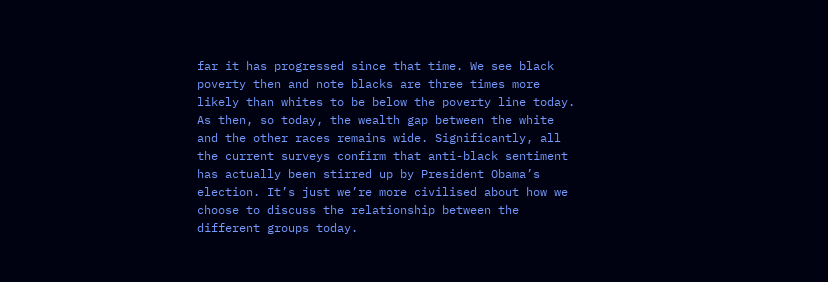far it has progressed since that time. We see black poverty then and note blacks are three times more likely than whites to be below the poverty line today. As then, so today, the wealth gap between the white and the other races remains wide. Significantly, all the current surveys confirm that anti-black sentiment has actually been stirred up by President Obama’s election. It’s just we’re more civilised about how we choose to discuss the relationship between the different groups today.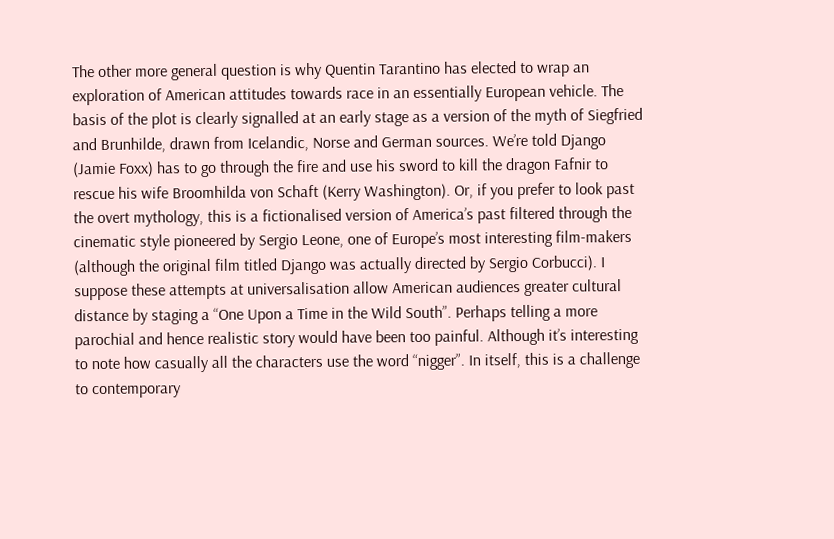The other more general question is why Quentin Tarantino has elected to wrap an exploration of American attitudes towards race in an essentially European vehicle. The basis of the plot is clearly signalled at an early stage as a version of the myth of Siegfried and Brunhilde, drawn from Icelandic, Norse and German sources. We’re told Django (Jamie Foxx) has to go through the fire and use his sword to kill the dragon Fafnir to rescue his wife Broomhilda von Schaft (Kerry Washington). Or, if you prefer to look past the overt mythology, this is a fictionalised version of America’s past filtered through the cinematic style pioneered by Sergio Leone, one of Europe’s most interesting film-makers (although the original film titled Django was actually directed by Sergio Corbucci). I suppose these attempts at universalisation allow American audiences greater cultural distance by staging a “One Upon a Time in the Wild South”. Perhaps telling a more parochial and hence realistic story would have been too painful. Although it’s interesting to note how casually all the characters use the word “nigger”. In itself, this is a challenge to contemporary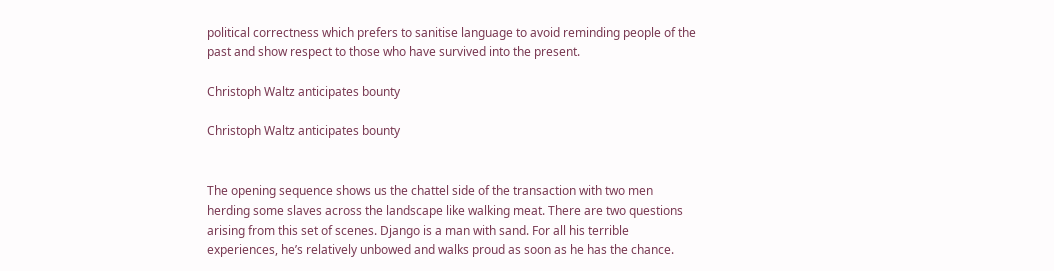political correctness which prefers to sanitise language to avoid reminding people of the past and show respect to those who have survived into the present.

Christoph Waltz anticipates bounty

Christoph Waltz anticipates bounty


The opening sequence shows us the chattel side of the transaction with two men herding some slaves across the landscape like walking meat. There are two questions arising from this set of scenes. Django is a man with sand. For all his terrible experiences, he’s relatively unbowed and walks proud as soon as he has the chance.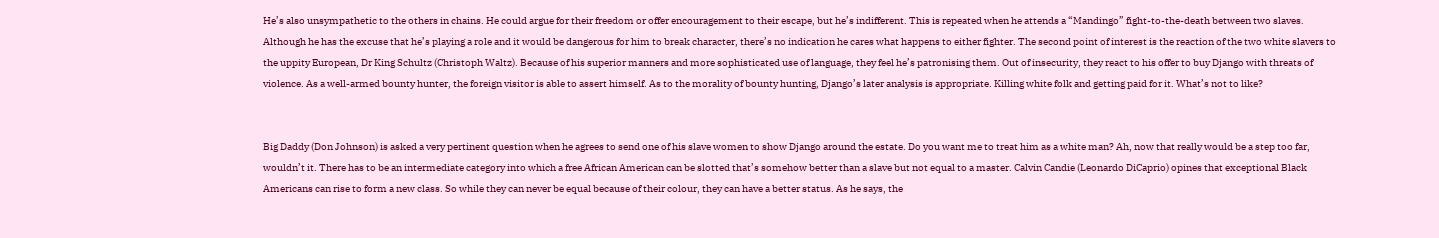He’s also unsympathetic to the others in chains. He could argue for their freedom or offer encouragement to their escape, but he’s indifferent. This is repeated when he attends a “Mandingo” fight-to-the-death between two slaves. Although he has the excuse that he’s playing a role and it would be dangerous for him to break character, there’s no indication he cares what happens to either fighter. The second point of interest is the reaction of the two white slavers to the uppity European, Dr King Schultz (Christoph Waltz). Because of his superior manners and more sophisticated use of language, they feel he’s patronising them. Out of insecurity, they react to his offer to buy Django with threats of violence. As a well-armed bounty hunter, the foreign visitor is able to assert himself. As to the morality of bounty hunting, Django’s later analysis is appropriate. Killing white folk and getting paid for it. What’s not to like?


Big Daddy (Don Johnson) is asked a very pertinent question when he agrees to send one of his slave women to show Django around the estate. Do you want me to treat him as a white man? Ah, now that really would be a step too far, wouldn’t it. There has to be an intermediate category into which a free African American can be slotted that’s somehow better than a slave but not equal to a master. Calvin Candie (Leonardo DiCaprio) opines that exceptional Black Americans can rise to form a new class. So while they can never be equal because of their colour, they can have a better status. As he says, the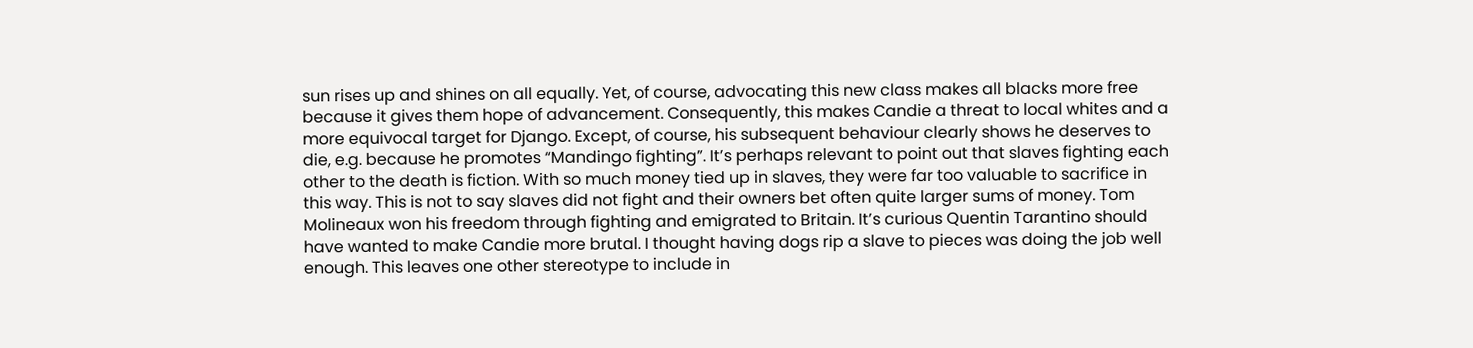sun rises up and shines on all equally. Yet, of course, advocating this new class makes all blacks more free because it gives them hope of advancement. Consequently, this makes Candie a threat to local whites and a more equivocal target for Django. Except, of course, his subsequent behaviour clearly shows he deserves to die, e.g. because he promotes “Mandingo fighting”. It’s perhaps relevant to point out that slaves fighting each other to the death is fiction. With so much money tied up in slaves, they were far too valuable to sacrifice in this way. This is not to say slaves did not fight and their owners bet often quite larger sums of money. Tom Molineaux won his freedom through fighting and emigrated to Britain. It’s curious Quentin Tarantino should have wanted to make Candie more brutal. I thought having dogs rip a slave to pieces was doing the job well enough. This leaves one other stereotype to include in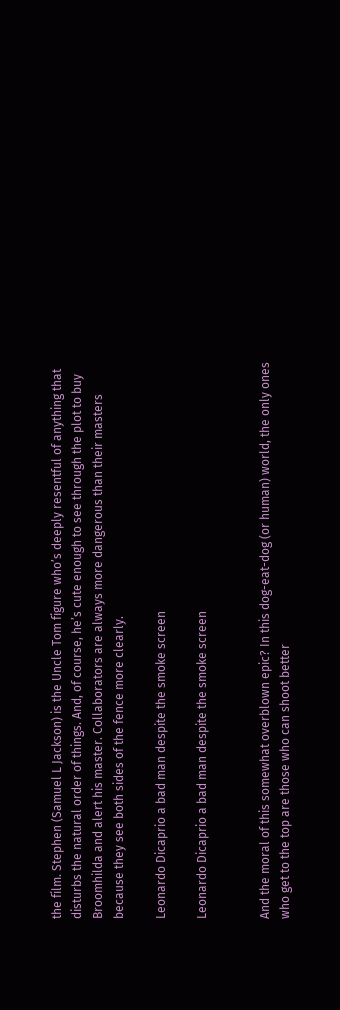the film. Stephen (Samuel L Jackson) is the Uncle Tom figure who’s deeply resentful of anything that disturbs the natural order of things. And, of course, he’s cute enough to see through the plot to buy Broomhilda and alert his master. Collaborators are always more dangerous than their masters because they see both sides of the fence more clearly.

Leonardo Dicaprio a bad man despite the smoke screen

Leonardo Dicaprio a bad man despite the smoke screen


And the moral of this somewhat overblown epic? In this dog-eat-dog (or human) world, the only ones who get to the top are those who can shoot better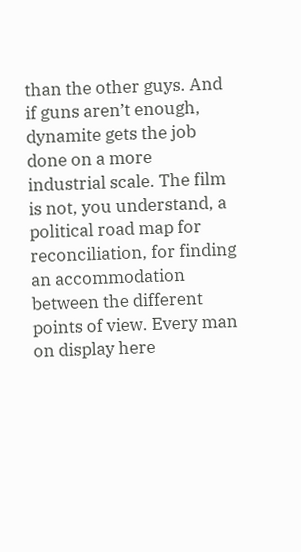than the other guys. And if guns aren’t enough, dynamite gets the job done on a more industrial scale. The film is not, you understand, a political road map for reconciliation, for finding an accommodation between the different points of view. Every man on display here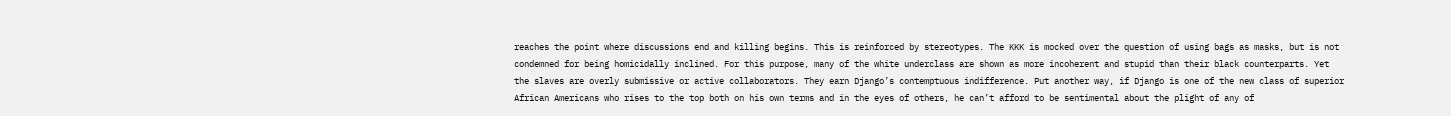reaches the point where discussions end and killing begins. This is reinforced by stereotypes. The KKK is mocked over the question of using bags as masks, but is not condemned for being homicidally inclined. For this purpose, many of the white underclass are shown as more incoherent and stupid than their black counterparts. Yet the slaves are overly submissive or active collaborators. They earn Django’s contemptuous indifference. Put another way, if Django is one of the new class of superior African Americans who rises to the top both on his own terms and in the eyes of others, he can’t afford to be sentimental about the plight of any of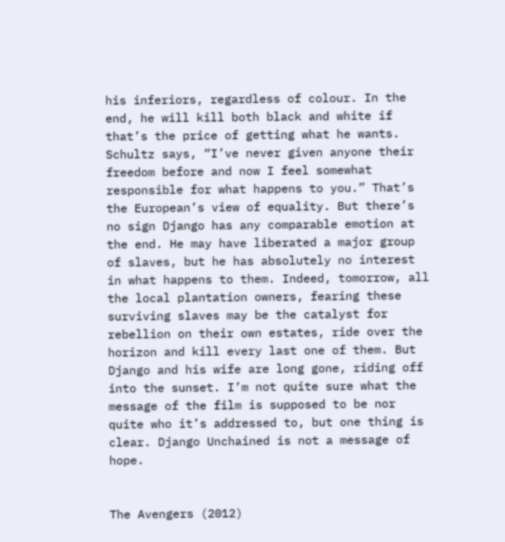his inferiors, regardless of colour. In the end, he will kill both black and white if that’s the price of getting what he wants. Schultz says, “I’ve never given anyone their freedom before and now I feel somewhat responsible for what happens to you.” That’s the European’s view of equality. But there’s no sign Django has any comparable emotion at the end. He may have liberated a major group of slaves, but he has absolutely no interest in what happens to them. Indeed, tomorrow, all the local plantation owners, fearing these surviving slaves may be the catalyst for rebellion on their own estates, ride over the horizon and kill every last one of them. But Django and his wife are long gone, riding off into the sunset. I’m not quite sure what the message of the film is supposed to be nor quite who it’s addressed to, but one thing is clear. Django Unchained is not a message of hope.


The Avengers (2012)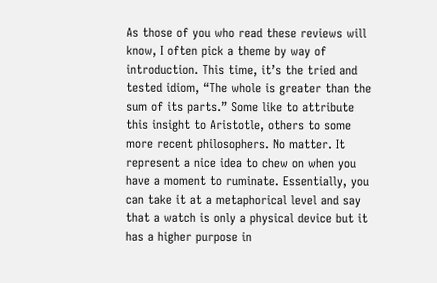As those of you who read these reviews will know, I often pick a theme by way of introduction. This time, it’s the tried and tested idiom, “The whole is greater than the sum of its parts.” Some like to attribute this insight to Aristotle, others to some more recent philosophers. No matter. It represent a nice idea to chew on when you have a moment to ruminate. Essentially, you can take it at a metaphorical level and say that a watch is only a physical device but it has a higher purpose in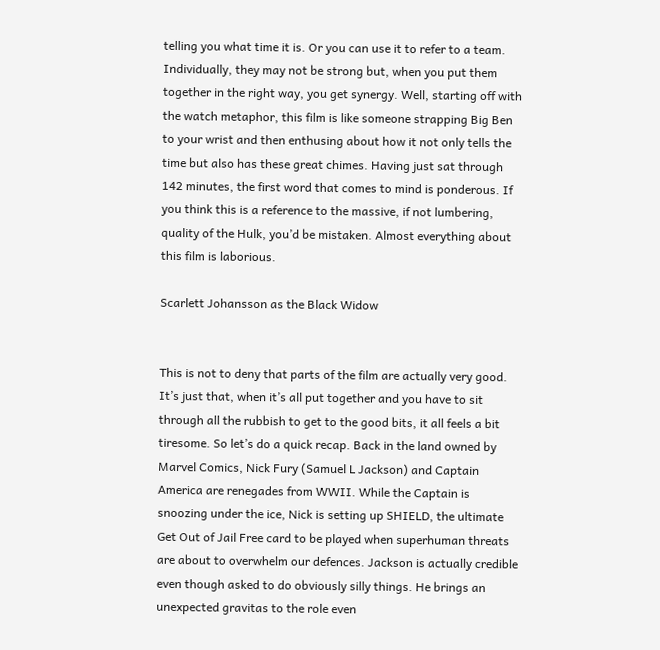telling you what time it is. Or you can use it to refer to a team. Individually, they may not be strong but, when you put them together in the right way, you get synergy. Well, starting off with the watch metaphor, this film is like someone strapping Big Ben to your wrist and then enthusing about how it not only tells the time but also has these great chimes. Having just sat through 142 minutes, the first word that comes to mind is ponderous. If you think this is a reference to the massive, if not lumbering, quality of the Hulk, you’d be mistaken. Almost everything about this film is laborious.

Scarlett Johansson as the Black Widow


This is not to deny that parts of the film are actually very good. It’s just that, when it’s all put together and you have to sit through all the rubbish to get to the good bits, it all feels a bit tiresome. So let’s do a quick recap. Back in the land owned by Marvel Comics, Nick Fury (Samuel L Jackson) and Captain America are renegades from WWII. While the Captain is snoozing under the ice, Nick is setting up SHIELD, the ultimate Get Out of Jail Free card to be played when superhuman threats are about to overwhelm our defences. Jackson is actually credible even though asked to do obviously silly things. He brings an unexpected gravitas to the role even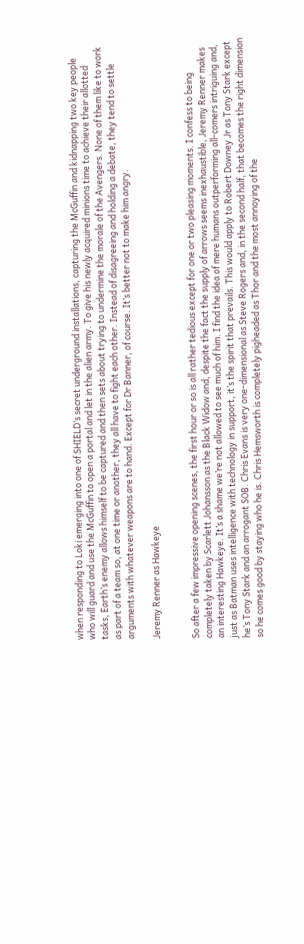when responding to Loki emerging into one of SHIELD’s secret underground installations, capturing the McGuffin and kidnapping two key people who will guard and use the McGuffin to open a portal and let in the alien army. To give his newly acquired minions time to achieve their allotted tasks, Earth’s enemy allows himself to be captured and then sets about trying to undermine the morale of the Avengers. None of them like to work as part of a team so, at one time or another, they all have to fight each other. Instead of disagreeing and holding a debate, they tend to settle arguments with whatever weapons are to hand. Except for Dr Banner, of course. It’s better not to make him angry.

Jeremy Renner as Hawkeye


So after a few impressive opening scenes, the first hour or so is all rather tedious except for one or two pleasing moments. I confess to being completely taken by Scarlett Johansson as the Black Widow and, despite the fact the supply of arrows seems inexhaustible, Jeremy Renner makes an interesting Hawkeye. It’s a shame we’re not allowed to see much of him. I find the idea of mere humans outperforming all-comers intriguing and, just as Batman uses intelligence with technology in support, it’s the spirit that prevails. This would apply to Robert Downey Jr as Tony Stark except he’s Tony Stark and an arrogant SOB. Chris Evans is very one-dimensional as Steve Rogers and, in the second half, that becomes the right dimension so he comes good by staying who he is. Chris Hemsworth is completely pigheaded as Thor and the most annoying of the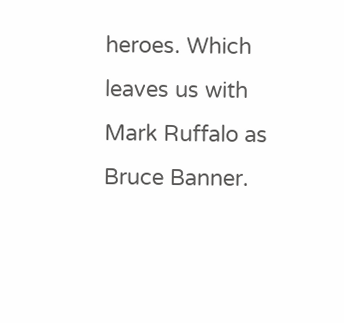heroes. Which leaves us with Mark Ruffalo as Bruce Banner.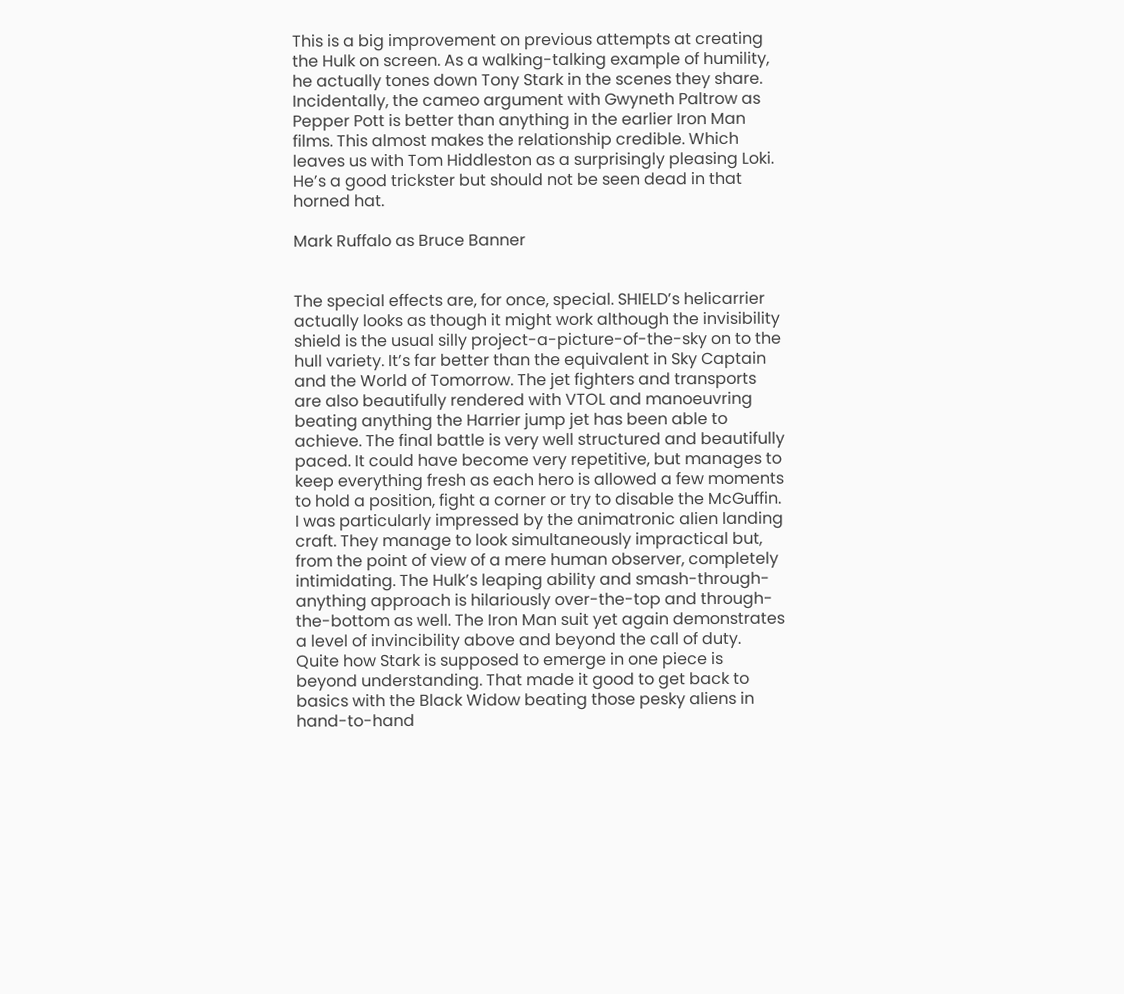This is a big improvement on previous attempts at creating the Hulk on screen. As a walking-talking example of humility, he actually tones down Tony Stark in the scenes they share. Incidentally, the cameo argument with Gwyneth Paltrow as Pepper Pott is better than anything in the earlier Iron Man films. This almost makes the relationship credible. Which leaves us with Tom Hiddleston as a surprisingly pleasing Loki. He’s a good trickster but should not be seen dead in that horned hat.

Mark Ruffalo as Bruce Banner


The special effects are, for once, special. SHIELD’s helicarrier actually looks as though it might work although the invisibility shield is the usual silly project-a-picture-of-the-sky on to the hull variety. It’s far better than the equivalent in Sky Captain and the World of Tomorrow. The jet fighters and transports are also beautifully rendered with VTOL and manoeuvring beating anything the Harrier jump jet has been able to achieve. The final battle is very well structured and beautifully paced. It could have become very repetitive, but manages to keep everything fresh as each hero is allowed a few moments to hold a position, fight a corner or try to disable the McGuffin. I was particularly impressed by the animatronic alien landing craft. They manage to look simultaneously impractical but, from the point of view of a mere human observer, completely intimidating. The Hulk’s leaping ability and smash-through-anything approach is hilariously over-the-top and through-the-bottom as well. The Iron Man suit yet again demonstrates a level of invincibility above and beyond the call of duty. Quite how Stark is supposed to emerge in one piece is beyond understanding. That made it good to get back to basics with the Black Widow beating those pesky aliens in hand-to-hand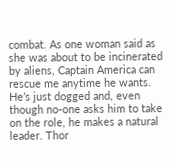combat. As one woman said as she was about to be incinerated by aliens, Captain America can rescue me anytime he wants. He’s just dogged and, even though no-one asks him to take on the role, he makes a natural leader. Thor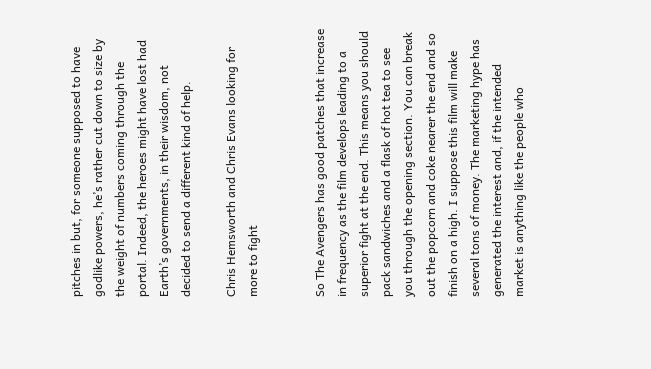pitches in but, for someone supposed to have godlike powers, he’s rather cut down to size by the weight of numbers coming through the portal. Indeed, the heroes might have lost had Earth’s governments, in their wisdom, not decided to send a different kind of help.

Chris Hemsworth and Chris Evans looking for more to fight


So The Avengers has good patches that increase in frequency as the film develops leading to a superior fight at the end. This means you should pack sandwiches and a flask of hot tea to see you through the opening section. You can break out the popcorn and coke nearer the end and so finish on a high. I suppose this film will make several tons of money. The marketing hype has generated the interest and, if the intended market is anything like the people who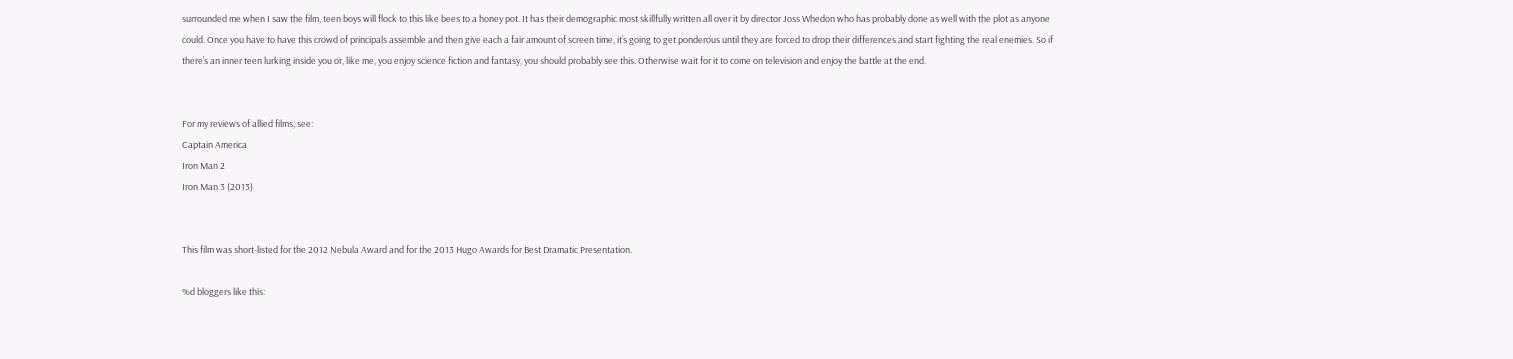surrounded me when I saw the film, teen boys will flock to this like bees to a honey pot. It has their demographic most skillfully written all over it by director Joss Whedon who has probably done as well with the plot as anyone could. Once you have to have this crowd of principals assemble and then give each a fair amount of screen time, it’s going to get ponderous until they are forced to drop their differences and start fighting the real enemies. So if there’s an inner teen lurking inside you or, like me, you enjoy science fiction and fantasy, you should probably see this. Otherwise wait for it to come on television and enjoy the battle at the end.


For my reviews of allied films, see:
Captain America
Iron Man 2
Iron Man 3 (2013)


This film was short-listed for the 2012 Nebula Award and for the 2013 Hugo Awards for Best Dramatic Presentation.

%d bloggers like this: